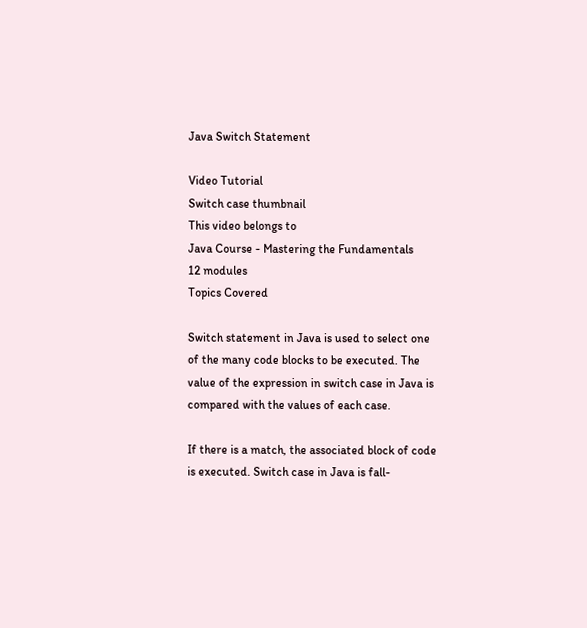Java Switch Statement

Video Tutorial
Switch case thumbnail
This video belongs to
Java Course - Mastering the Fundamentals
12 modules
Topics Covered

Switch statement in Java is used to select one of the many code blocks to be executed. The value of the expression in switch case in Java is compared with the values of each case.

If there is a match, the associated block of code is executed. Switch case in Java is fall-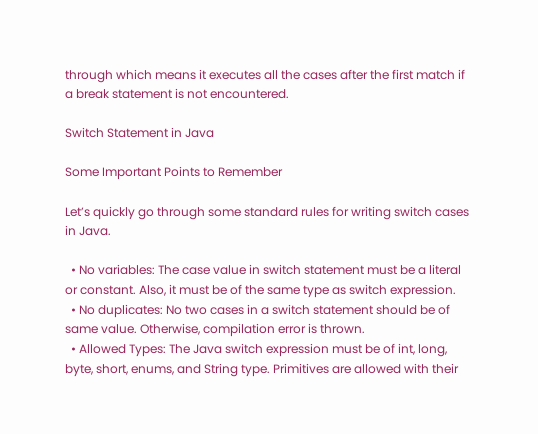through which means it executes all the cases after the first match if a break statement is not encountered.

Switch Statement in Java

Some Important Points to Remember

Let’s quickly go through some standard rules for writing switch cases in Java.

  • No variables: The case value in switch statement must be a literal or constant. Also, it must be of the same type as switch expression.
  • No duplicates: No two cases in a switch statement should be of same value. Otherwise, compilation error is thrown.
  • Allowed Types: The Java switch expression must be of int, long, byte, short, enums, and String type. Primitives are allowed with their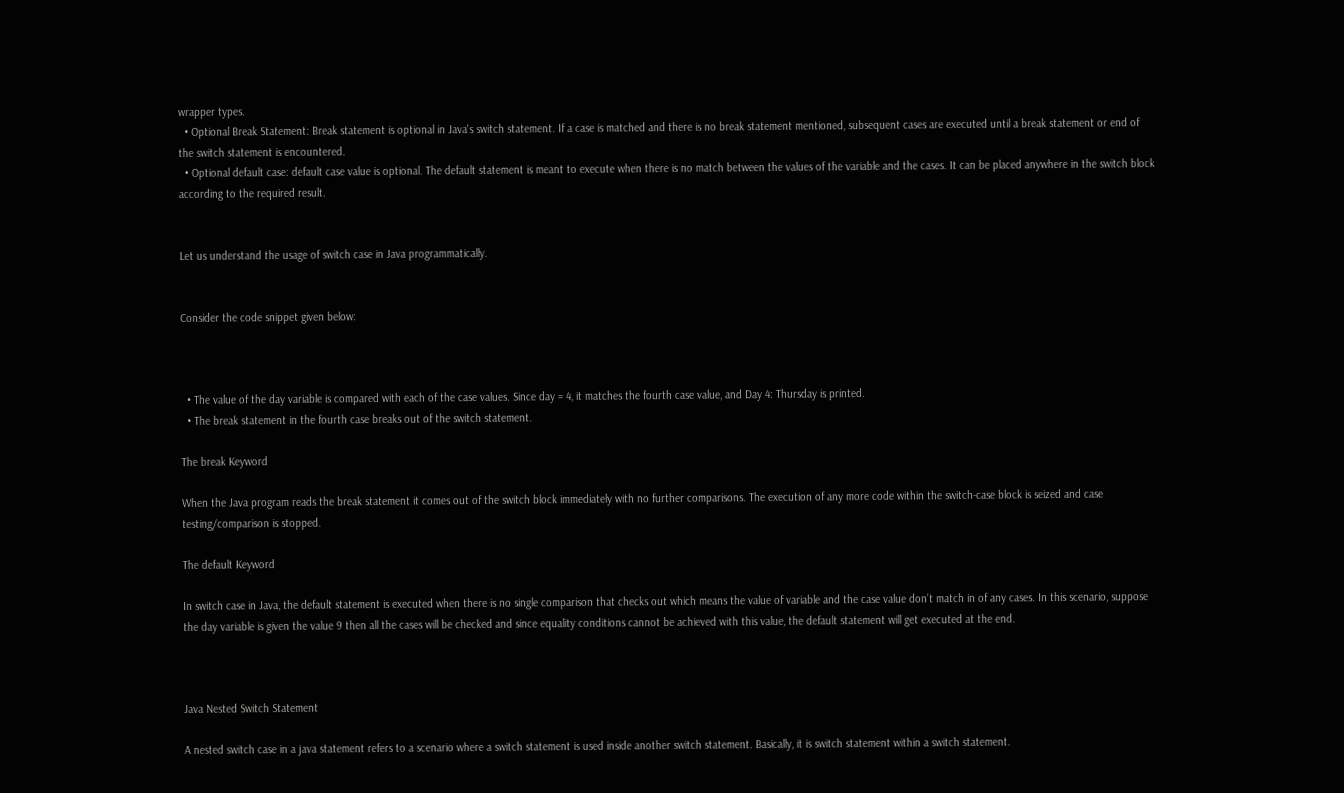wrapper types.
  • Optional Break Statement: Break statement is optional in Java's switch statement. If a case is matched and there is no break statement mentioned, subsequent cases are executed until a break statement or end of the switch statement is encountered.
  • Optional default case: default case value is optional. The default statement is meant to execute when there is no match between the values of the variable and the cases. It can be placed anywhere in the switch block according to the required result.


Let us understand the usage of switch case in Java programmatically.


Consider the code snippet given below:



  • The value of the day variable is compared with each of the case values. Since day = 4, it matches the fourth case value, and Day 4: Thursday is printed.
  • The break statement in the fourth case breaks out of the switch statement.

The break Keyword

When the Java program reads the break statement it comes out of the switch block immediately with no further comparisons. The execution of any more code within the switch-case block is seized and case testing/comparison is stopped.

The default Keyword

In switch case in Java, the default statement is executed when there is no single comparison that checks out which means the value of variable and the case value don’t match in of any cases. In this scenario, suppose the day variable is given the value 9 then all the cases will be checked and since equality conditions cannot be achieved with this value, the default statement will get executed at the end.



Java Nested Switch Statement

A nested switch case in a java statement refers to a scenario where a switch statement is used inside another switch statement. Basically, it is switch statement within a switch statement.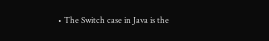• The Switch case in Java is the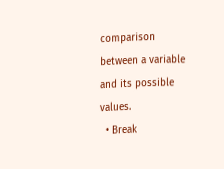comparison between a variable and its possible values.
  • Break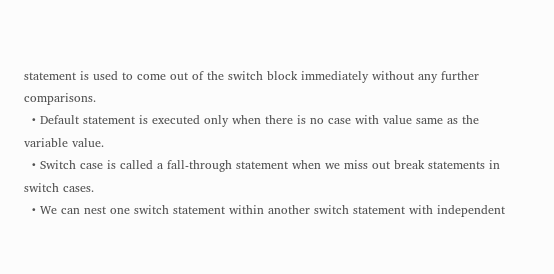statement is used to come out of the switch block immediately without any further comparisons.
  • Default statement is executed only when there is no case with value same as the variable value.
  • Switch case is called a fall-through statement when we miss out break statements in switch cases.
  • We can nest one switch statement within another switch statement with independent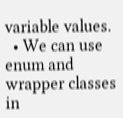variable values.
  • We can use enum and wrapper classes in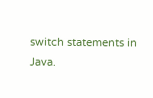switch statements in Java.